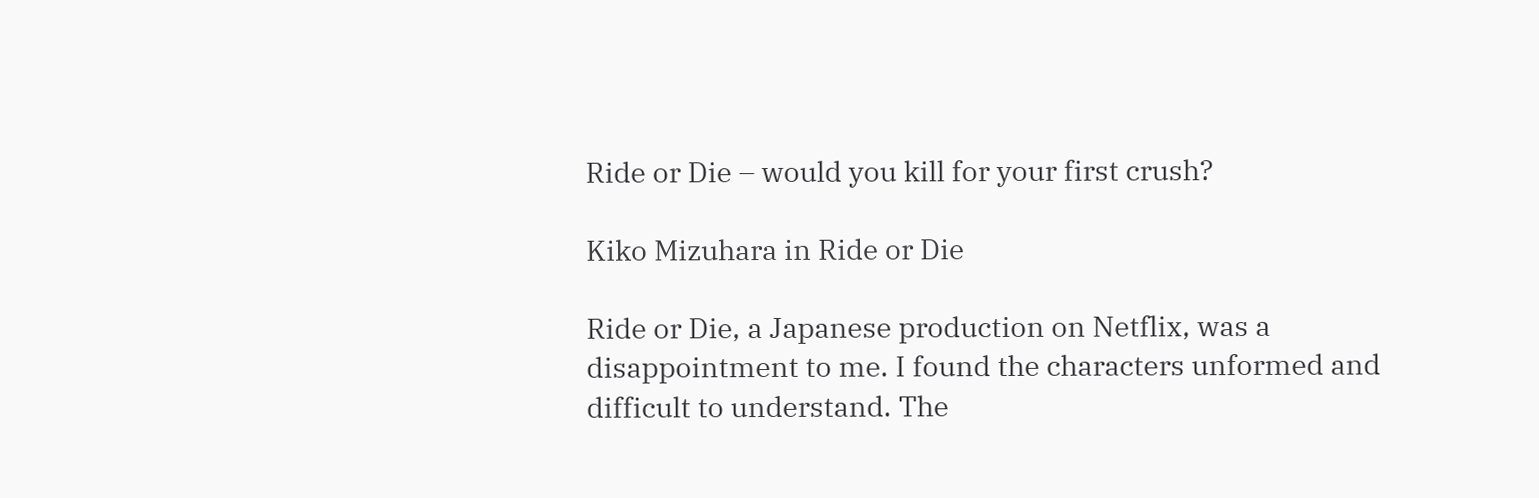Ride or Die – would you kill for your first crush?

Kiko Mizuhara in Ride or Die

Ride or Die, a Japanese production on Netflix, was a disappointment to me. I found the characters unformed and difficult to understand. The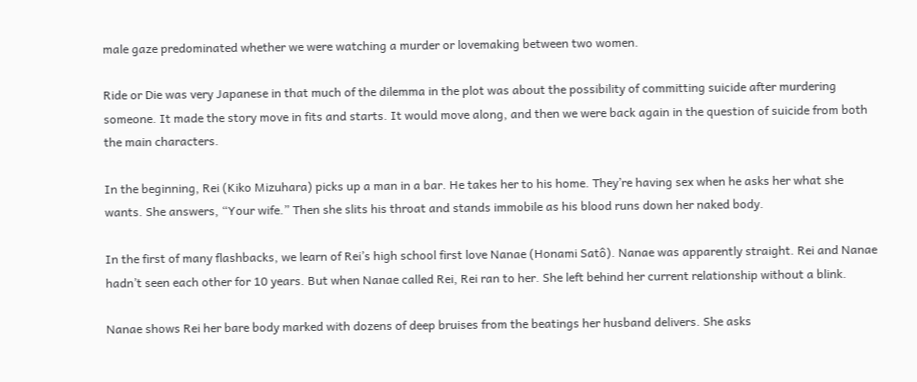male gaze predominated whether we were watching a murder or lovemaking between two women.

Ride or Die was very Japanese in that much of the dilemma in the plot was about the possibility of committing suicide after murdering someone. It made the story move in fits and starts. It would move along, and then we were back again in the question of suicide from both the main characters.

In the beginning, Rei (Kiko Mizuhara) picks up a man in a bar. He takes her to his home. They’re having sex when he asks her what she wants. She answers, “Your wife.” Then she slits his throat and stands immobile as his blood runs down her naked body.

In the first of many flashbacks, we learn of Rei’s high school first love Nanae (Honami Satô). Nanae was apparently straight. Rei and Nanae hadn’t seen each other for 10 years. But when Nanae called Rei, Rei ran to her. She left behind her current relationship without a blink.

Nanae shows Rei her bare body marked with dozens of deep bruises from the beatings her husband delivers. She asks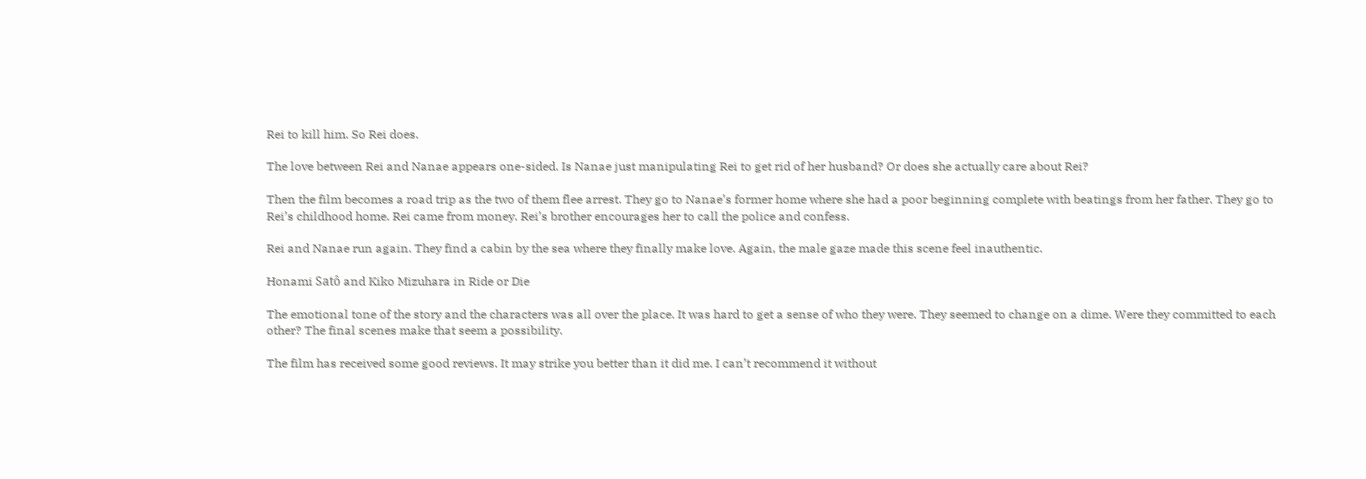Rei to kill him. So Rei does.

The love between Rei and Nanae appears one-sided. Is Nanae just manipulating Rei to get rid of her husband? Or does she actually care about Rei?

Then the film becomes a road trip as the two of them flee arrest. They go to Nanae’s former home where she had a poor beginning complete with beatings from her father. They go to Rei’s childhood home. Rei came from money. Rei’s brother encourages her to call the police and confess.

Rei and Nanae run again. They find a cabin by the sea where they finally make love. Again, the male gaze made this scene feel inauthentic.

Honami Satô and Kiko Mizuhara in Ride or Die

The emotional tone of the story and the characters was all over the place. It was hard to get a sense of who they were. They seemed to change on a dime. Were they committed to each other? The final scenes make that seem a possibility.

The film has received some good reviews. It may strike you better than it did me. I can’t recommend it without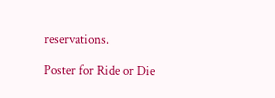reservations.

Poster for Ride or Die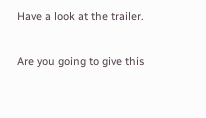Have a look at the trailer.

Are you going to give this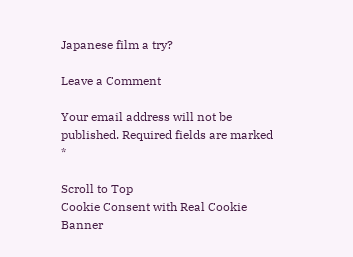Japanese film a try?

Leave a Comment

Your email address will not be published. Required fields are marked *

Scroll to Top
Cookie Consent with Real Cookie Banner